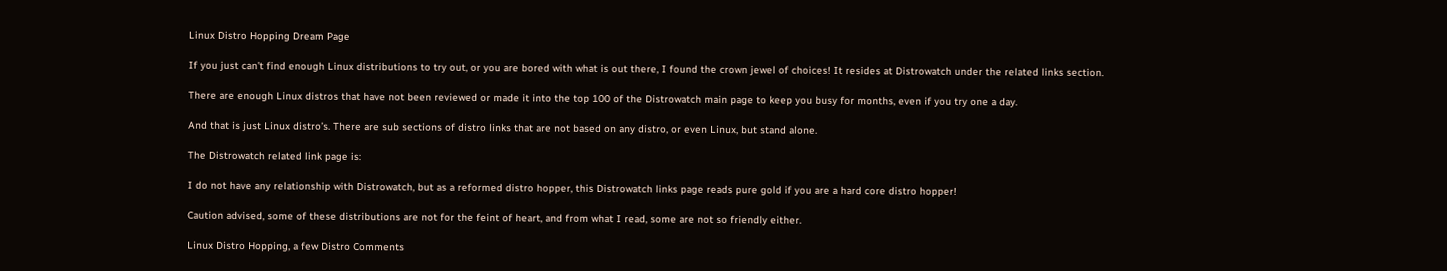Linux Distro Hopping Dream Page

If you just can’t find enough Linux distributions to try out, or you are bored with what is out there, I found the crown jewel of choices! It resides at Distrowatch under the related links section.

There are enough Linux distros that have not been reviewed or made it into the top 100 of the Distrowatch main page to keep you busy for months, even if you try one a day.

And that is just Linux distro’s. There are sub sections of distro links that are not based on any distro, or even Linux, but stand alone.

The Distrowatch related link page is:

I do not have any relationship with Distrowatch, but as a reformed distro hopper, this Distrowatch links page reads pure gold if you are a hard core distro hopper!

Caution advised, some of these distributions are not for the feint of heart, and from what I read, some are not so friendly either.

Linux Distro Hopping, a few Distro Comments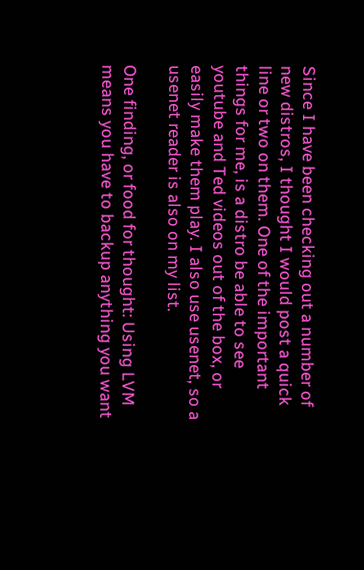Since I have been checking out a number of new distros, I thought I would post a quick line or two on them. One of the important things for me, is a distro be able to see youtube and Ted videos out of the box, or easily make them play. I also use usenet, so a usenet reader is also on my list.

One finding, or food for thought: Using LVM means you have to backup anything you want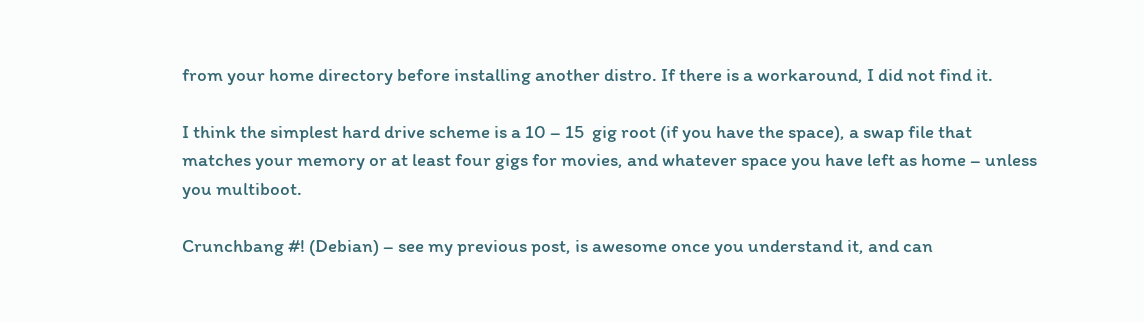from your home directory before installing another distro. If there is a workaround, I did not find it.

I think the simplest hard drive scheme is a 10 – 15  gig root (if you have the space), a swap file that matches your memory or at least four gigs for movies, and whatever space you have left as home – unless you multiboot.

Crunchbang #! (Debian) – see my previous post, is awesome once you understand it, and can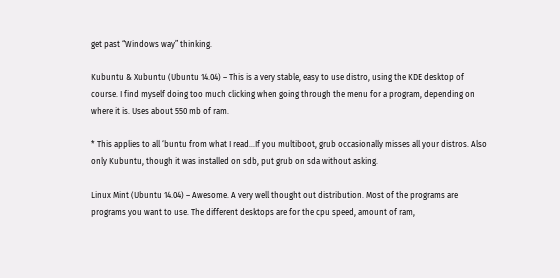get past “Windows way” thinking.

Kubuntu & Xubuntu (Ubuntu 14.04) – This is a very stable, easy to use distro, using the KDE desktop of course. I find myself doing too much clicking when going through the menu for a program, depending on where it is. Uses about 550 mb of ram.

* This applies to all ‘buntu from what I read…If you multiboot, grub occasionally misses all your distros. Also only Kubuntu, though it was installed on sdb, put grub on sda without asking.

Linux Mint (Ubuntu 14.04) – Awesome. A very well thought out distribution. Most of the programs are programs you want to use. The different desktops are for the cpu speed, amount of ram,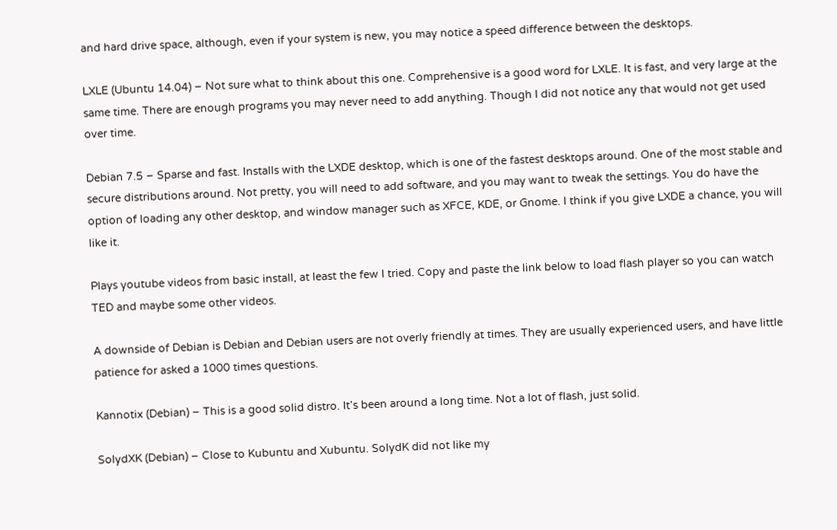and hard drive space, although, even if your system is new, you may notice a speed difference between the desktops.

LXLE (Ubuntu 14.04) – Not sure what to think about this one. Comprehensive is a good word for LXLE. It is fast, and very large at the same time. There are enough programs you may never need to add anything. Though I did not notice any that would not get used over time.

Debian 7.5 – Sparse and fast. Installs with the LXDE desktop, which is one of the fastest desktops around. One of the most stable and secure distributions around. Not pretty, you will need to add software, and you may want to tweak the settings. You do have the option of loading any other desktop, and window manager such as XFCE, KDE, or Gnome. I think if you give LXDE a chance, you will like it.

Plays youtube videos from basic install, at least the few I tried. Copy and paste the link below to load flash player so you can watch TED and maybe some other videos.

A downside of Debian is Debian and Debian users are not overly friendly at times. They are usually experienced users, and have little patience for asked a 1000 times questions.

Kannotix (Debian) – This is a good solid distro. It’s been around a long time. Not a lot of flash, just solid.

SolydXK (Debian) – Close to Kubuntu and Xubuntu. SolydK did not like my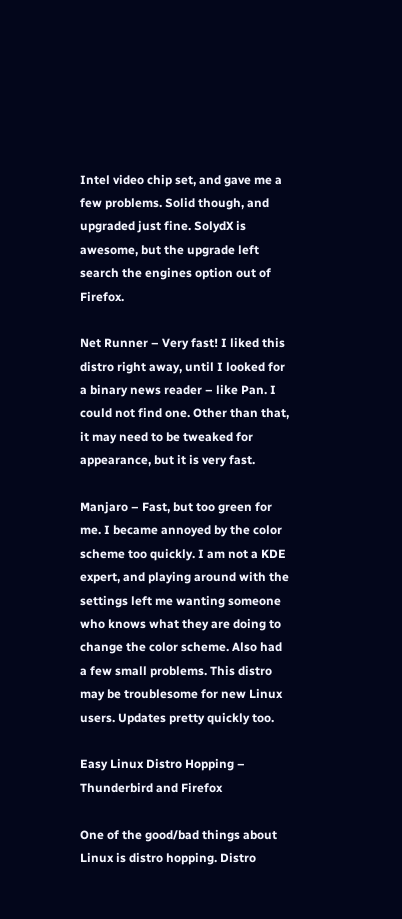Intel video chip set, and gave me a few problems. Solid though, and upgraded just fine. SolydX is awesome, but the upgrade left search the engines option out of Firefox.

Net Runner – Very fast! I liked this distro right away, until I looked for a binary news reader – like Pan. I could not find one. Other than that, it may need to be tweaked for appearance, but it is very fast.

Manjaro – Fast, but too green for me. I became annoyed by the color scheme too quickly. I am not a KDE expert, and playing around with the settings left me wanting someone who knows what they are doing to change the color scheme. Also had a few small problems. This distro may be troublesome for new Linux users. Updates pretty quickly too.

Easy Linux Distro Hopping – Thunderbird and Firefox

One of the good/bad things about Linux is distro hopping. Distro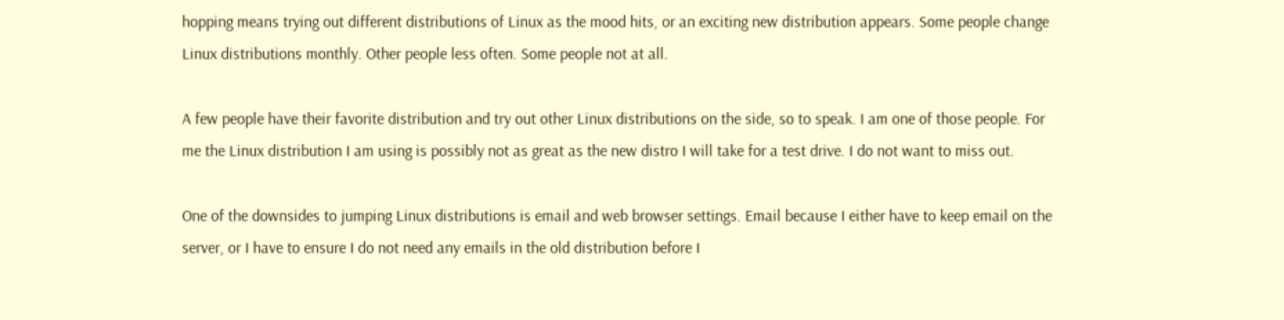hopping means trying out different distributions of Linux as the mood hits, or an exciting new distribution appears. Some people change Linux distributions monthly. Other people less often. Some people not at all.

A few people have their favorite distribution and try out other Linux distributions on the side, so to speak. I am one of those people. For me the Linux distribution I am using is possibly not as great as the new distro I will take for a test drive. I do not want to miss out.

One of the downsides to jumping Linux distributions is email and web browser settings. Email because I either have to keep email on the server, or I have to ensure I do not need any emails in the old distribution before I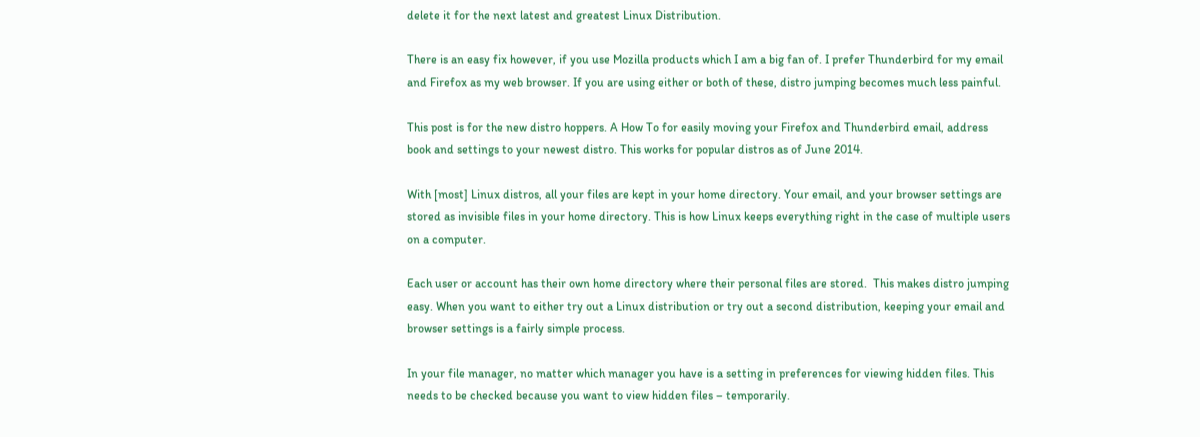delete it for the next latest and greatest Linux Distribution.

There is an easy fix however, if you use Mozilla products which I am a big fan of. I prefer Thunderbird for my email and Firefox as my web browser. If you are using either or both of these, distro jumping becomes much less painful.

This post is for the new distro hoppers. A How To for easily moving your Firefox and Thunderbird email, address book and settings to your newest distro. This works for popular distros as of June 2014.

With [most] Linux distros, all your files are kept in your home directory. Your email, and your browser settings are stored as invisible files in your home directory. This is how Linux keeps everything right in the case of multiple users on a computer.

Each user or account has their own home directory where their personal files are stored.  This makes distro jumping easy. When you want to either try out a Linux distribution or try out a second distribution, keeping your email and browser settings is a fairly simple process.

In your file manager, no matter which manager you have is a setting in preferences for viewing hidden files. This needs to be checked because you want to view hidden files – temporarily.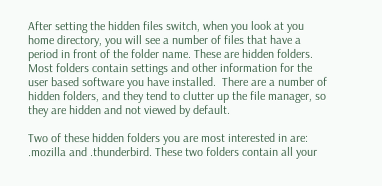After setting the hidden files switch, when you look at you home directory, you will see a number of files that have a period in front of the folder name. These are hidden folders. Most folders contain settings and other information for the user based software you have installed.  There are a number of hidden folders, and they tend to clutter up the file manager, so they are hidden and not viewed by default.

Two of these hidden folders you are most interested in are: .mozilla and .thunderbird. These two folders contain all your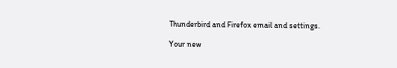Thunderbird and Firefox email and settings.

Your new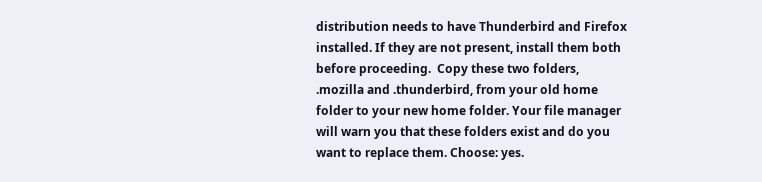distribution needs to have Thunderbird and Firefox installed. If they are not present, install them both before proceeding.  Copy these two folders, .mozilla and .thunderbird, from your old home folder to your new home folder. Your file manager will warn you that these folders exist and do you want to replace them. Choose: yes.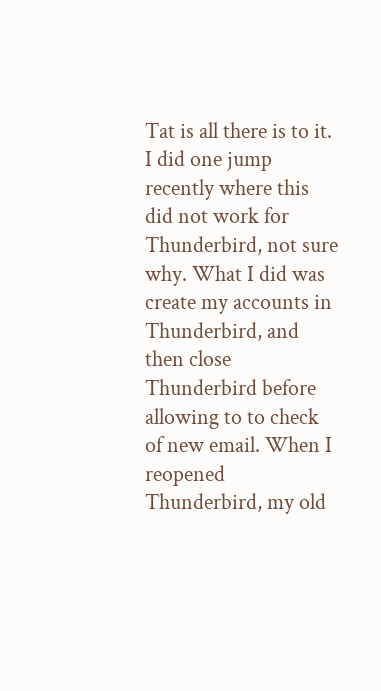Tat is all there is to it. I did one jump recently where this did not work for Thunderbird, not sure why. What I did was create my accounts in Thunderbird, and then close Thunderbird before allowing to to check of new email. When I reopened Thunderbird, my old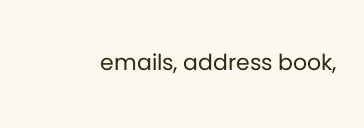emails, address book,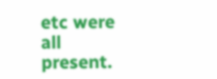etc were all present.